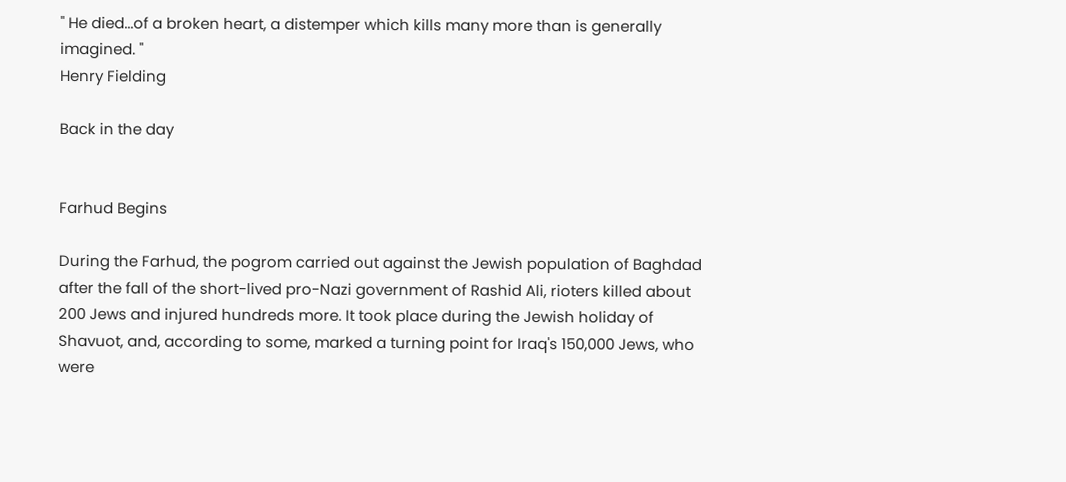" He died...of a broken heart, a distemper which kills many more than is generally imagined. "
Henry Fielding

Back in the day


Farhud Begins

During the Farhud, the pogrom carried out against the Jewish population of Baghdad after the fall of the short-lived pro-Nazi government of Rashid Ali, rioters killed about 200 Jews and injured hundreds more. It took place during the Jewish holiday of Shavuot, and, according to some, marked a turning point for Iraq's 150,000 Jews, who were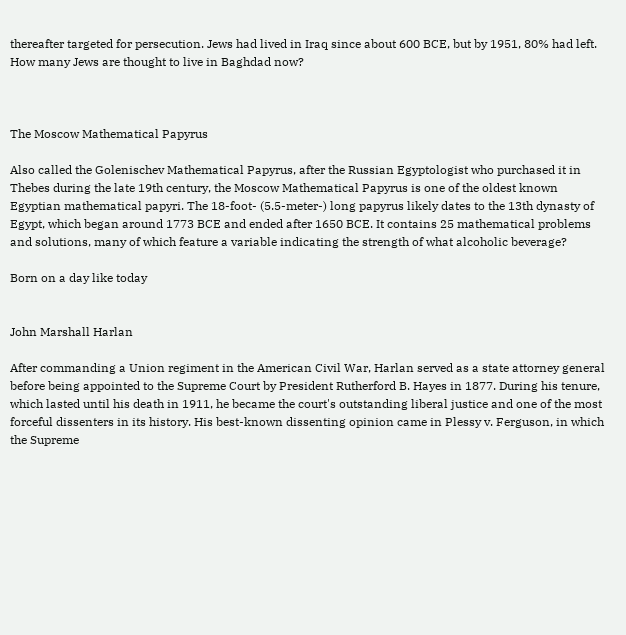thereafter targeted for persecution. Jews had lived in Iraq since about 600 BCE, but by 1951, 80% had left. How many Jews are thought to live in Baghdad now?



The Moscow Mathematical Papyrus

Also called the Golenischev Mathematical Papyrus, after the Russian Egyptologist who purchased it in Thebes during the late 19th century, the Moscow Mathematical Papyrus is one of the oldest known Egyptian mathematical papyri. The 18-foot- (5.5-meter-) long papyrus likely dates to the 13th dynasty of Egypt, which began around 1773 BCE and ended after 1650 BCE. It contains 25 mathematical problems and solutions, many of which feature a variable indicating the strength of what alcoholic beverage?

Born on a day like today


John Marshall Harlan

After commanding a Union regiment in the American Civil War, Harlan served as a state attorney general before being appointed to the Supreme Court by President Rutherford B. Hayes in 1877. During his tenure, which lasted until his death in 1911, he became the court's outstanding liberal justice and one of the most forceful dissenters in its history. His best-known dissenting opinion came in Plessy v. Ferguson, in which the Supreme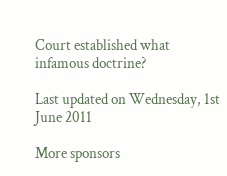Court established what infamous doctrine?

Last updated on Wednesday, 1st June 2011

More sponsors